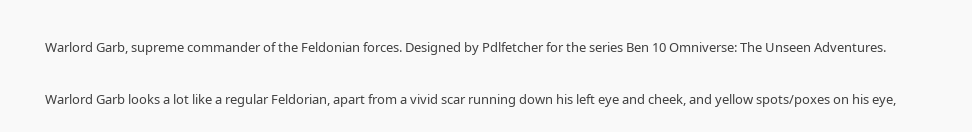Warlord Garb, supreme commander of the Feldonian forces. Designed by Pdlfetcher for the series Ben 10 Omniverse: The Unseen Adventures.


Warlord Garb looks a lot like a regular Feldorian, apart from a vivid scar running down his left eye and cheek, and yellow spots/poxes on his eye,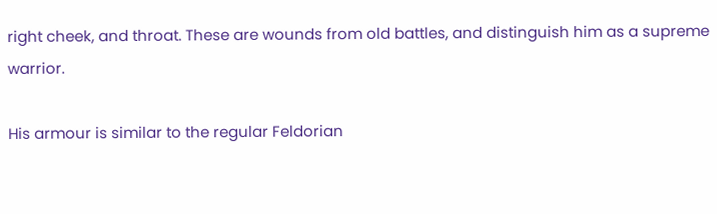right cheek, and throat. These are wounds from old battles, and distinguish him as a supreme warrior.

His armour is similar to the regular Feldorian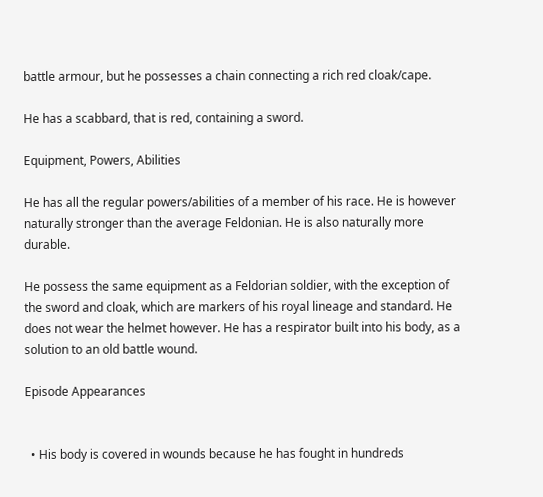battle armour, but he possesses a chain connecting a rich red cloak/cape.

He has a scabbard, that is red, containing a sword.

Equipment, Powers, Abilities

He has all the regular powers/abilities of a member of his race. He is however naturally stronger than the average Feldonian. He is also naturally more durable.

He possess the same equipment as a Feldorian soldier, with the exception of the sword and cloak, which are markers of his royal lineage and standard. He does not wear the helmet however. He has a respirator built into his body, as a solution to an old battle wound.

Episode Appearances


  • His body is covered in wounds because he has fought in hundreds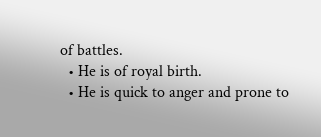of battles.
  • He is of royal birth.
  • He is quick to anger and prone to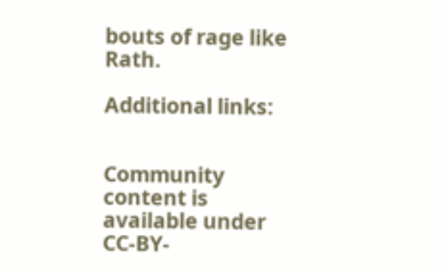bouts of rage like Rath.

Additional links:


Community content is available under CC-BY-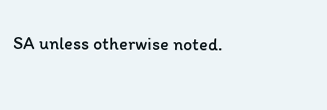SA unless otherwise noted.